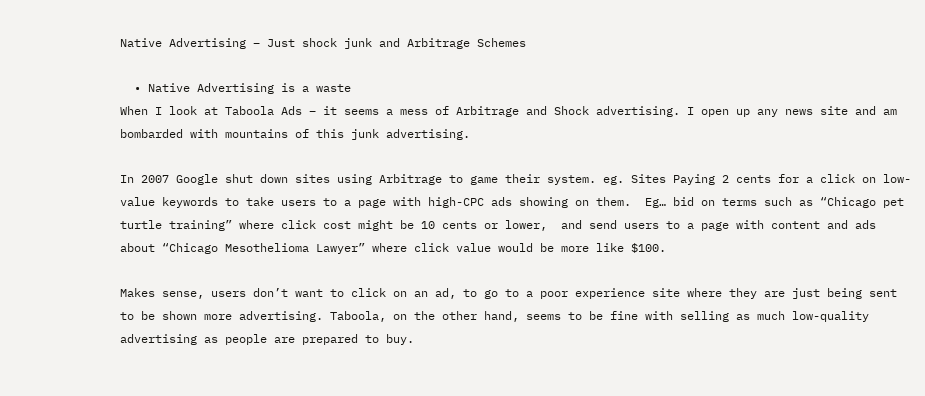Native Advertising – Just shock junk and Arbitrage Schemes

  • Native Advertising is a waste
When I look at Taboola Ads – it seems a mess of Arbitrage and Shock advertising. I open up any news site and am bombarded with mountains of this junk advertising.

In 2007 Google shut down sites using Arbitrage to game their system. eg. Sites Paying 2 cents for a click on low-value keywords to take users to a page with high-CPC ads showing on them.  Eg… bid on terms such as “Chicago pet turtle training” where click cost might be 10 cents or lower,  and send users to a page with content and ads about “Chicago Mesothelioma Lawyer” where click value would be more like $100.

Makes sense, users don’t want to click on an ad, to go to a poor experience site where they are just being sent to be shown more advertising. Taboola, on the other hand, seems to be fine with selling as much low-quality advertising as people are prepared to buy.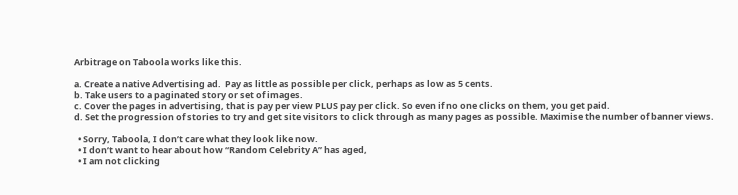Arbitrage on Taboola works like this.

a. Create a native Advertising ad.  Pay as little as possible per click, perhaps as low as 5 cents.
b. Take users to a paginated story or set of images.
c. Cover the pages in advertising, that is pay per view PLUS pay per click. So even if no one clicks on them, you get paid.
d. Set the progression of stories to try and get site visitors to click through as many pages as possible. Maximise the number of banner views.

  • Sorry, Taboola, I don’t care what they look like now.
  • I don’t want to hear about how “Random Celebrity A” has aged,
  • I am not clicking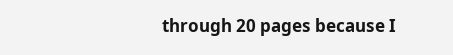through 20 pages because I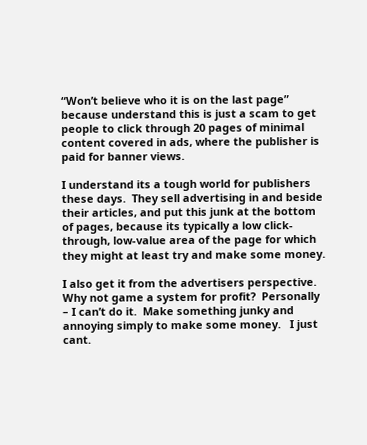“Won’t believe who it is on the last page” because understand this is just a scam to get people to click through 20 pages of minimal content covered in ads, where the publisher is paid for banner views.

I understand its a tough world for publishers these days.  They sell advertising in and beside their articles, and put this junk at the bottom of pages, because its typically a low click-through, low-value area of the page for which they might at least try and make some money.

I also get it from the advertisers perspective.  Why not game a system for profit?  Personally – I can’t do it.  Make something junky and annoying simply to make some money.   I just cant.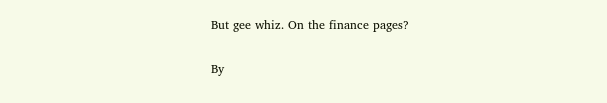But gee whiz. On the finance pages?

By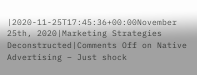|2020-11-25T17:45:36+00:00November 25th, 2020|Marketing Strategies Deconstructed|Comments Off on Native Advertising – Just shock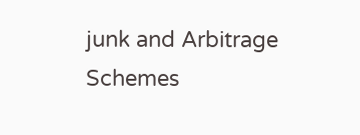junk and Arbitrage Schemes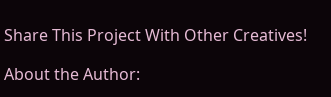Share This Project With Other Creatives!

About the Author: